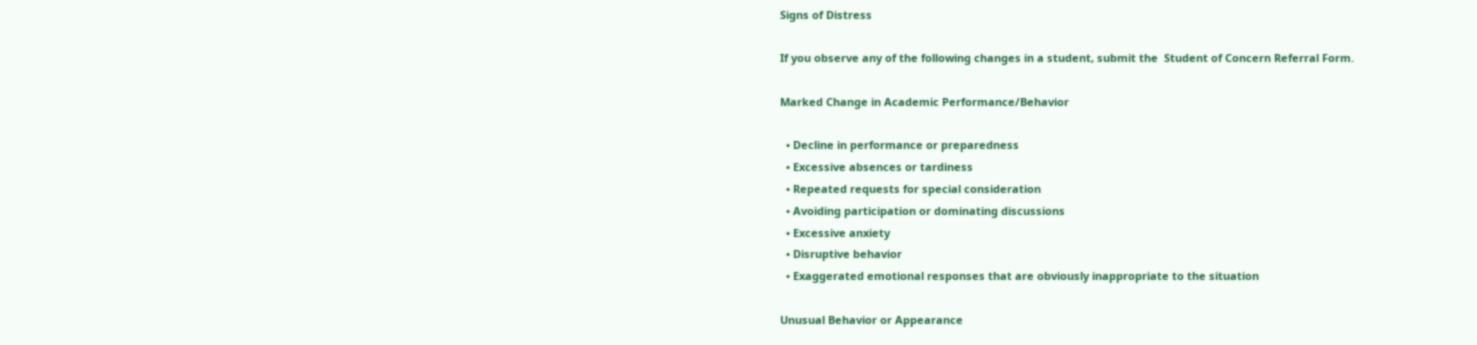Signs of Distress

If you observe any of the following changes in a student, submit the  Student of Concern Referral Form.

Marked Change in Academic Performance/Behavior

  • Decline in performance or preparedness
  • Excessive absences or tardiness
  • Repeated requests for special consideration
  • Avoiding participation or dominating discussions
  • Excessive anxiety
  • Disruptive behavior
  • Exaggerated emotional responses that are obviously inappropriate to the situation

Unusual Behavior or Appearance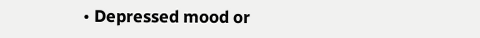• Depressed mood or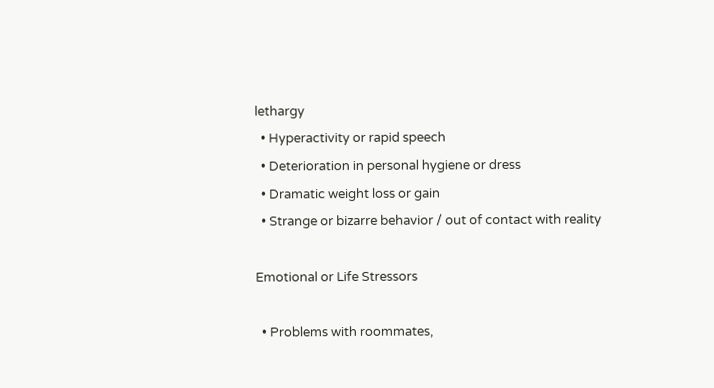lethargy
  • Hyperactivity or rapid speech
  • Deterioration in personal hygiene or dress
  • Dramatic weight loss or gain
  • Strange or bizarre behavior / out of contact with reality

Emotional or Life Stressors

  • Problems with roommates,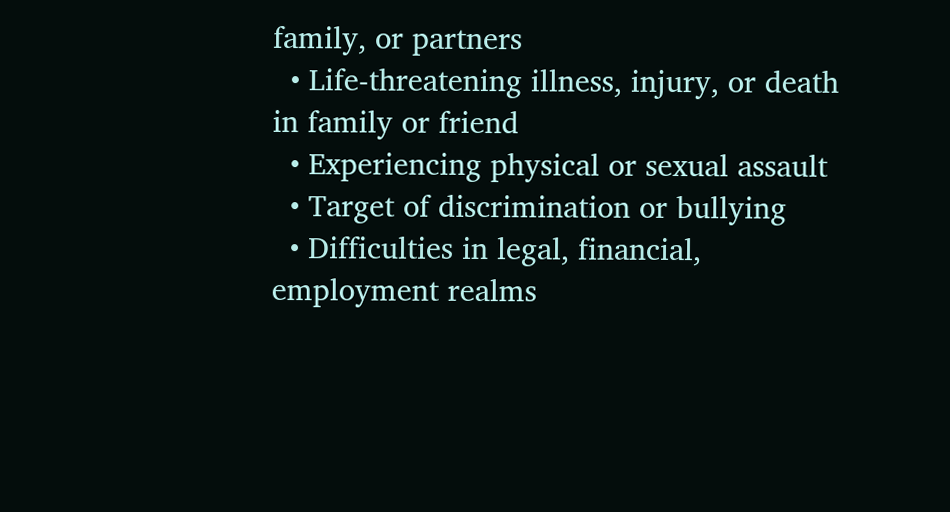family, or partners
  • Life-threatening illness, injury, or death in family or friend
  • Experiencing physical or sexual assault
  • Target of discrimination or bullying
  • Difficulties in legal, financial, employment realms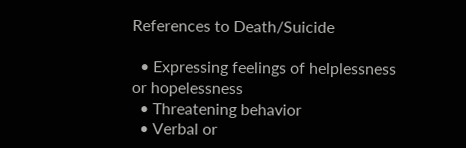References to Death/Suicide

  • Expressing feelings of helplessness or hopelessness
  • Threatening behavior
  • Verbal or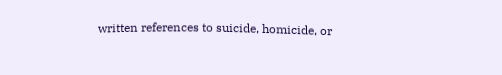written references to suicide, homicide, or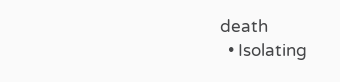death
  • Isolating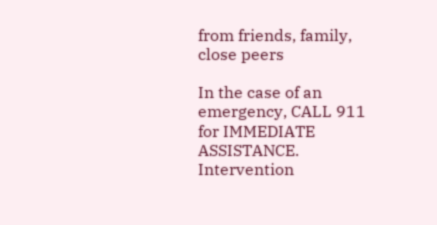from friends, family, close peers

In the case of an emergency, CALL 911 for IMMEDIATE ASSISTANCE. Intervention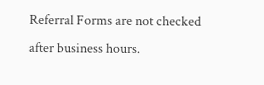Referral Forms are not checked after business hours.